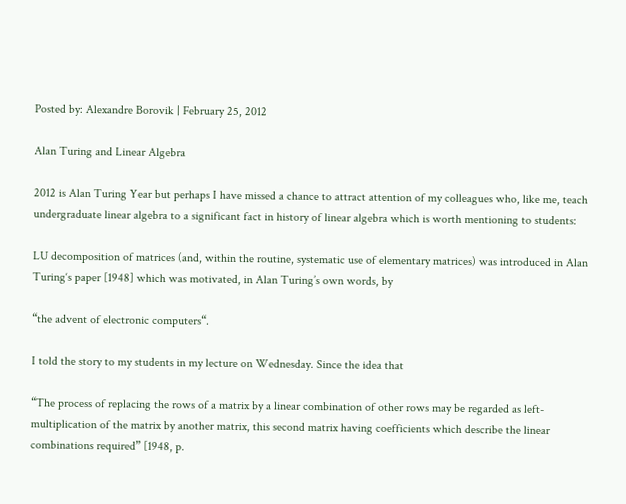Posted by: Alexandre Borovik | February 25, 2012

Alan Turing and Linear Algebra

2012 is Alan Turing Year but perhaps I have missed a chance to attract attention of my colleagues who, like me, teach undergraduate linear algebra to a significant fact in history of linear algebra which is worth mentioning to students:

LU decomposition of matrices (and, within the routine, systematic use of elementary matrices) was introduced in Alan Turing‘s paper [1948] which was motivated, in Alan Turing’s own words, by

“the advent of electronic computers“.

I told the story to my students in my lecture on Wednesday. Since the idea that

“The process of replacing the rows of a matrix by a linear combination of other rows may be regarded as left-multiplication of the matrix by another matrix, this second matrix having coefficients which describe the linear combinations required” [1948, p.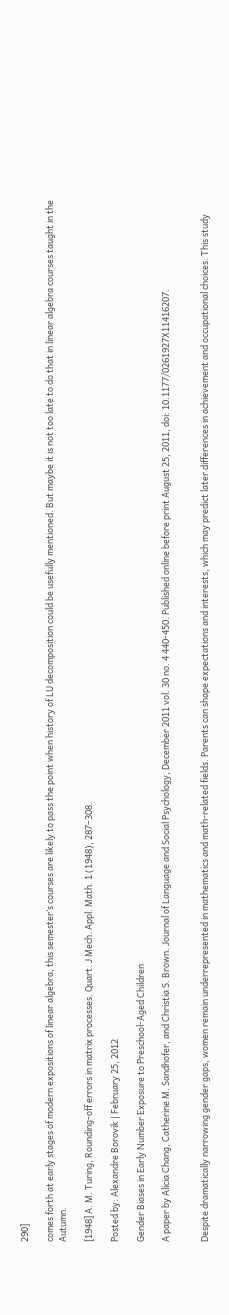290]

comes forth at early stages of modern expositions of linear algebra, this semester’s courses are likely to pass the point when history of LU decomposition could be usefully mentioned. But maybe it is not too late to do that in linear algebra courses taught in the Autumn.

[1948] A. M. Turing, Rounding-off errors in matrix processes. Quart. J Mech. Appl. Math. 1 (1948), 287–308.

Posted by: Alexandre Borovik | February 25, 2012

Gender Biases in Early Number Exposure to Preschool-Aged Children

A paper by Alicia Chang, Catherine M. Sandhofer, and Christia S. Brown. Journal of Language and Social Psychology, December 2011 vol. 30 no. 4 440-450. Published online before print August 25, 2011, doi: 10.1177/0261927X11416207.


Despite dramatically narrowing gender gaps, women remain underrepresented in mathematics and math-related fields. Parents can shape expectations and interests, which may predict later differences in achievement and occupational choices. This study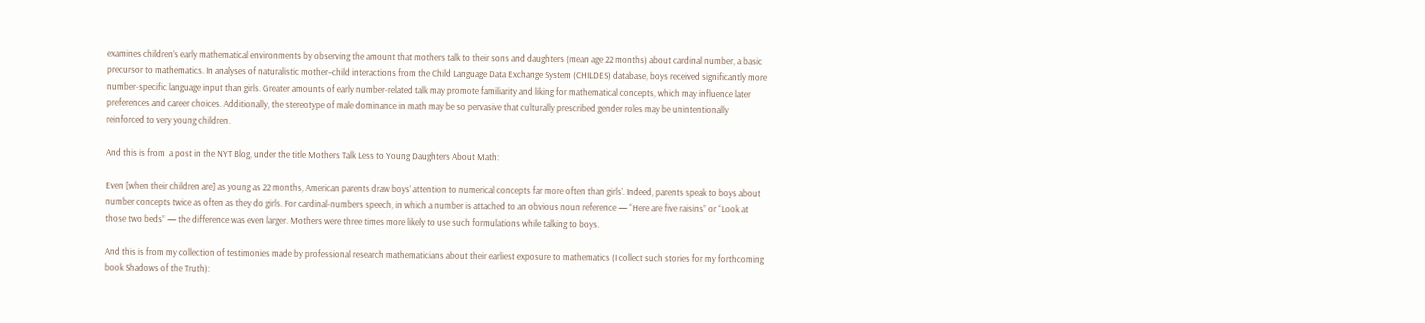examines children’s early mathematical environments by observing the amount that mothers talk to their sons and daughters (mean age 22 months) about cardinal number, a basic precursor to mathematics. In analyses of naturalistic mother–child interactions from the Child Language Data Exchange System (CHILDES) database, boys received significantly more number-specific language input than girls. Greater amounts of early number-related talk may promote familiarity and liking for mathematical concepts, which may influence later preferences and career choices. Additionally, the stereotype of male dominance in math may be so pervasive that culturally prescribed gender roles may be unintentionally reinforced to very young children.

And this is from  a post in the NYT Blog, under the title Mothers Talk Less to Young Daughters About Math:

Even [when their children are] as young as 22 months, American parents draw boys’ attention to numerical concepts far more often than girls’. Indeed, parents speak to boys about number concepts twice as often as they do girls. For cardinal-numbers speech, in which a number is attached to an obvious noun reference — “Here are five raisins” or “Look at those two beds” — the difference was even larger. Mothers were three times more likely to use such formulations while talking to boys.

And this is from my collection of testimonies made by professional research mathematicians about their earliest exposure to mathematics (I collect such stories for my forthcoming book Shadows of the Truth):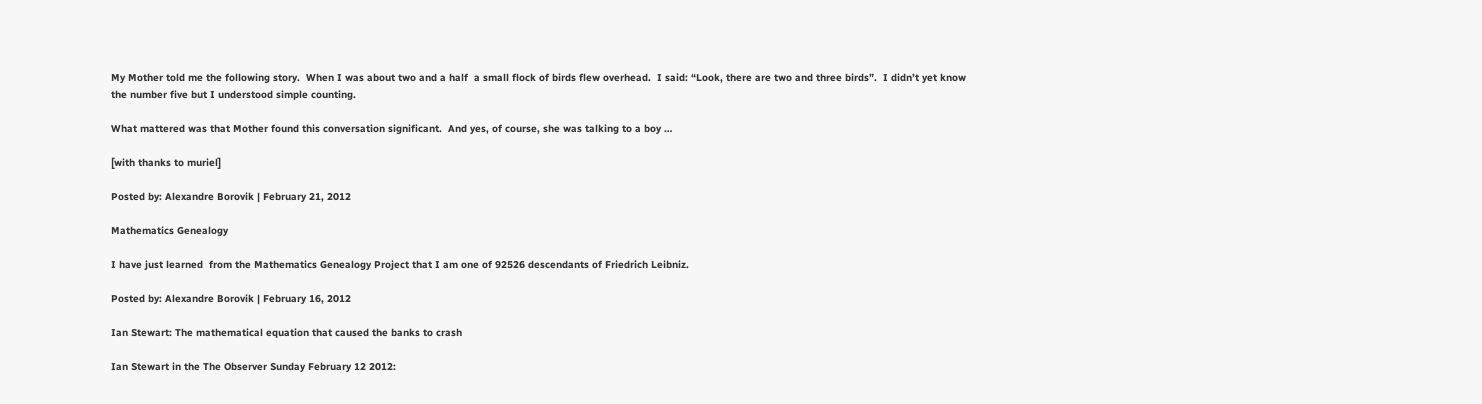My Mother told me the following story.  When I was about two and a half  a small flock of birds flew overhead.  I said: “Look, there are two and three birds”.  I didn’t yet know the number five but I understood simple counting.

What mattered was that Mother found this conversation significant.  And yes, of course, she was talking to a boy …

[with thanks to muriel]

Posted by: Alexandre Borovik | February 21, 2012

Mathematics Genealogy

I have just learned  from the Mathematics Genealogy Project that I am one of 92526 descendants of Friedrich Leibniz.

Posted by: Alexandre Borovik | February 16, 2012

Ian Stewart: The mathematical equation that caused the banks to crash

Ian Stewart in the The Observer Sunday February 12 2012: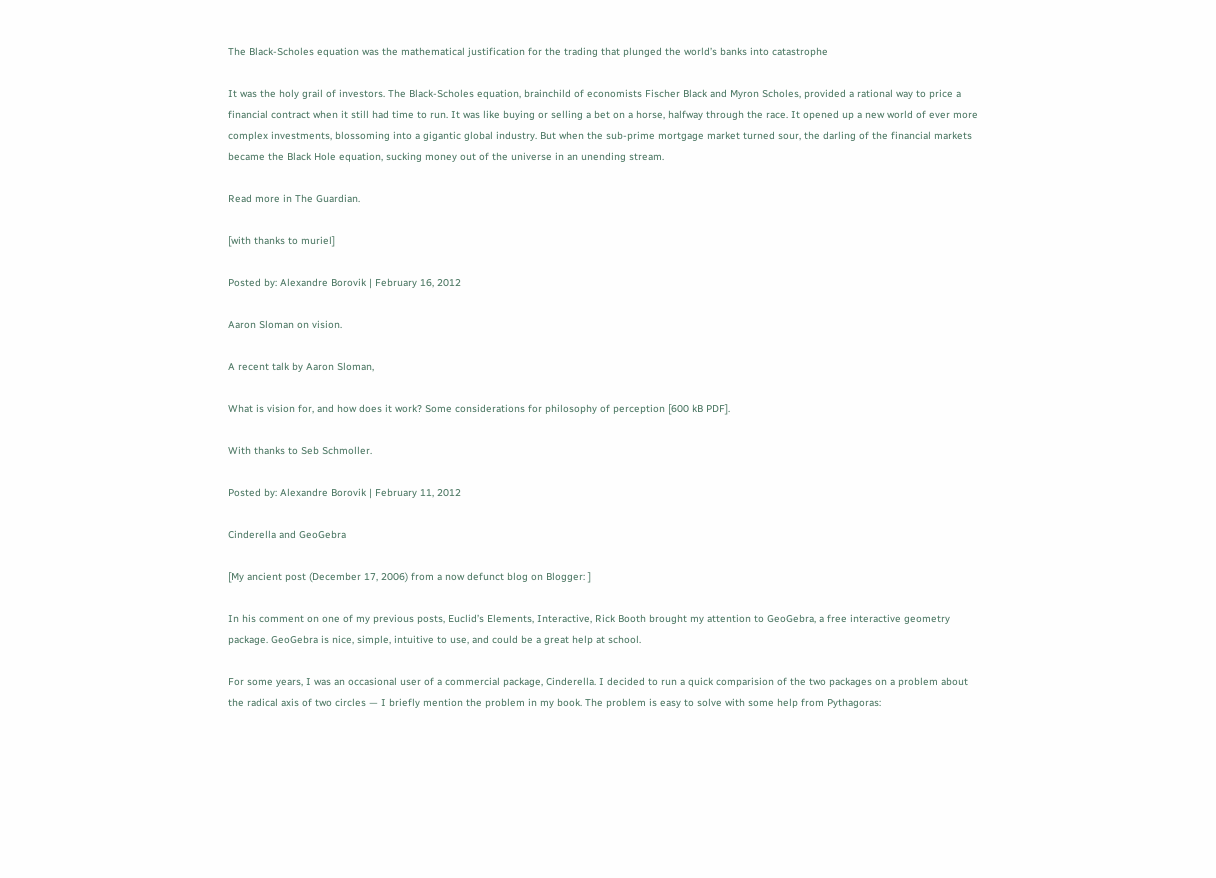The Black-Scholes equation was the mathematical justification for the trading that plunged the world’s banks into catastrophe

It was the holy grail of investors. The Black-Scholes equation, brainchild of economists Fischer Black and Myron Scholes, provided a rational way to price a financial contract when it still had time to run. It was like buying or selling a bet on a horse, halfway through the race. It opened up a new world of ever more complex investments, blossoming into a gigantic global industry. But when the sub-prime mortgage market turned sour, the darling of the financial markets became the Black Hole equation, sucking money out of the universe in an unending stream.

Read more in The Guardian.

[with thanks to muriel]

Posted by: Alexandre Borovik | February 16, 2012

Aaron Sloman on vision.

A recent talk by Aaron Sloman,

What is vision for, and how does it work? Some considerations for philosophy of perception [600 kB PDF].

With thanks to Seb Schmoller.

Posted by: Alexandre Borovik | February 11, 2012

Cinderella and GeoGebra

[My ancient post (December 17, 2006) from a now defunct blog on Blogger: ]

In his comment on one of my previous posts, Euclid’s Elements, Interactive, Rick Booth brought my attention to GeoGebra, a free interactive geometry package. GeoGebra is nice, simple, intuitive to use, and could be a great help at school.

For some years, I was an occasional user of a commercial package, Cinderella. I decided to run a quick comparision of the two packages on a problem about the radical axis of two circles — I briefly mention the problem in my book. The problem is easy to solve with some help from Pythagoras: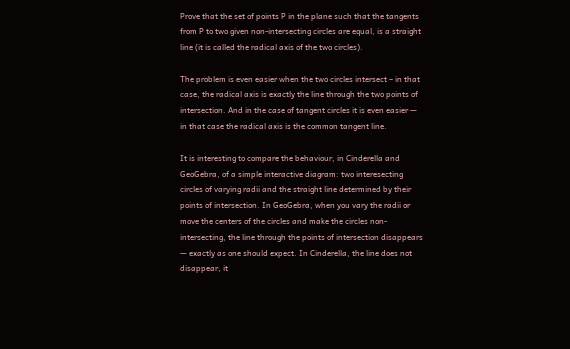Prove that the set of points P in the plane such that the tangents from P to two given non-intersecting circles are equal, is a straight line (it is called the radical axis of the two circles).

The problem is even easier when the two circles intersect – in that case, the radical axis is exactly the line through the two points of intersection. And in the case of tangent circles it is even easier — in that case the radical axis is the common tangent line.

It is interesting to compare the behaviour, in Cinderella and GeoGebra, of a simple interactive diagram: two interesecting circles of varying radii and the straight line determined by their points of intersection. In GeoGebra, when you vary the radii or move the centers of the circles and make the circles non-intersecting, the line through the points of intersection disappears — exactly as one should expect. In Cinderella, the line does not disappear, it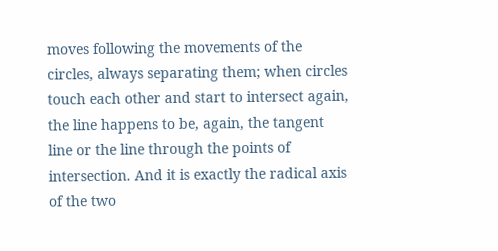moves following the movements of the circles, always separating them; when circles touch each other and start to intersect again, the line happens to be, again, the tangent line or the line through the points of intersection. And it is exactly the radical axis of the two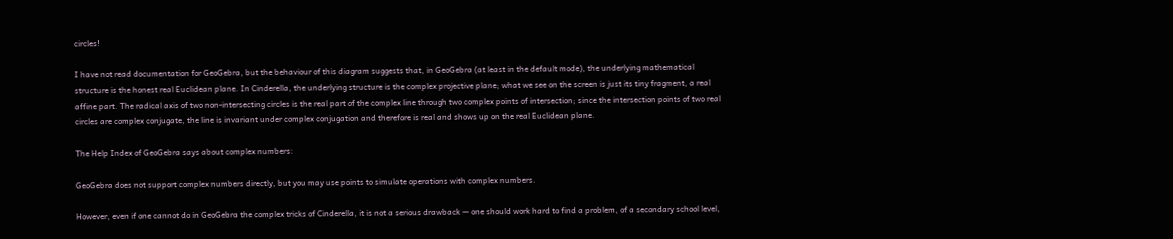circles!

I have not read documentation for GeoGebra, but the behaviour of this diagram suggests that, in GeoGebra (at least in the default mode), the underlying mathematical structure is the honest real Euclidean plane. In Cinderella, the underlying structure is the complex projective plane; what we see on the screen is just its tiny fragment, a real affine part. The radical axis of two non-intersecting circles is the real part of the complex line through two complex points of intersection; since the intersection points of two real circles are complex conjugate, the line is invariant under complex conjugation and therefore is real and shows up on the real Euclidean plane.

The Help Index of GeoGebra says about complex numbers:

GeoGebra does not support complex numbers directly, but you may use points to simulate operations with complex numbers.

However, even if one cannot do in GeoGebra the complex tricks of Cinderella, it is not a serious drawback — one should work hard to find a problem, of a secondary school level,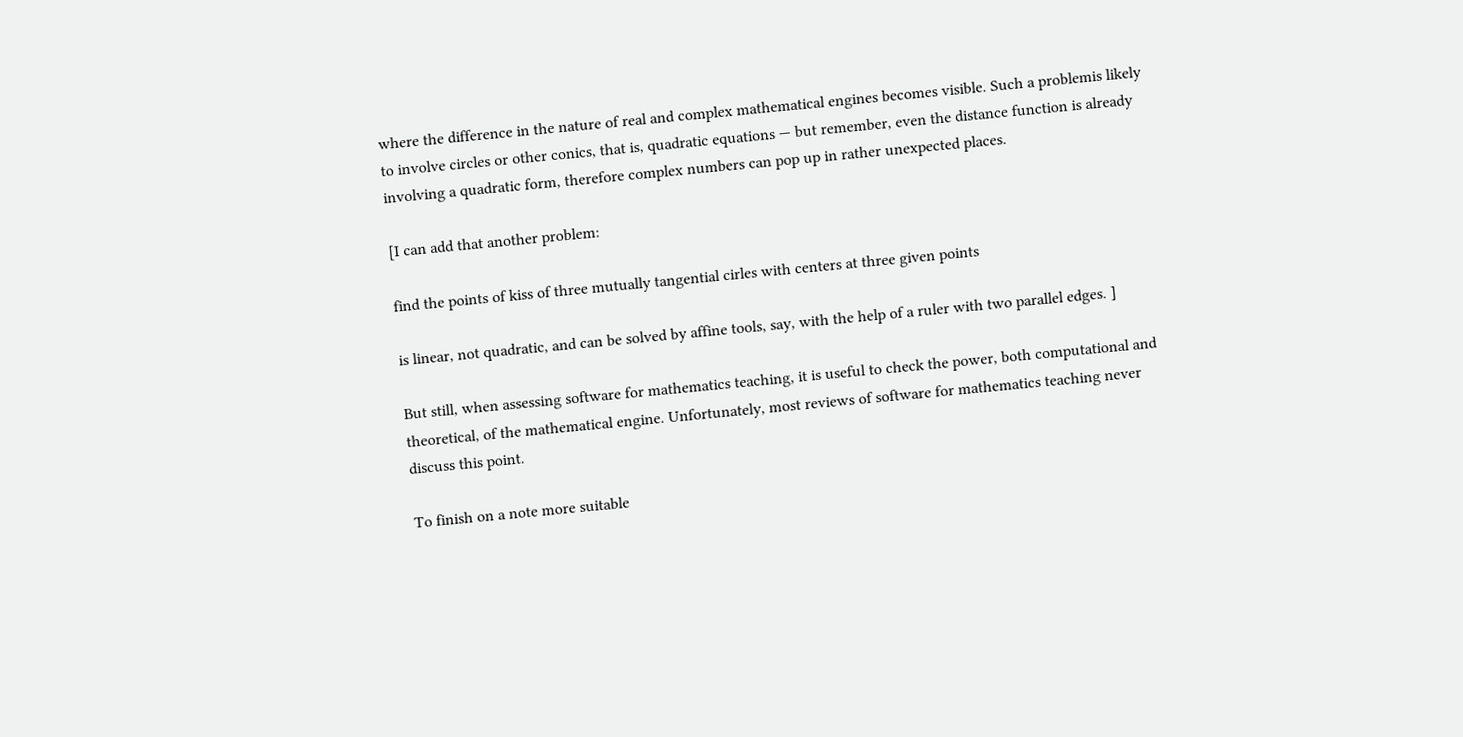where the difference in the nature of real and complex mathematical engines becomes visible. Such a problemis likely to involve circles or other conics, that is, quadratic equations — but remember, even the distance function is already involving a quadratic form, therefore complex numbers can pop up in rather unexpected places.

[I can add that another problem:

find the points of kiss of three mutually tangential cirles with centers at three given points

is linear, not quadratic, and can be solved by affine tools, say, with the help of a ruler with two parallel edges. ]

But still, when assessing software for mathematics teaching, it is useful to check the power, both computational and theoretical, of the mathematical engine. Unfortunately, most reviews of software for mathematics teaching never discuss this point.

To finish on a note more suitable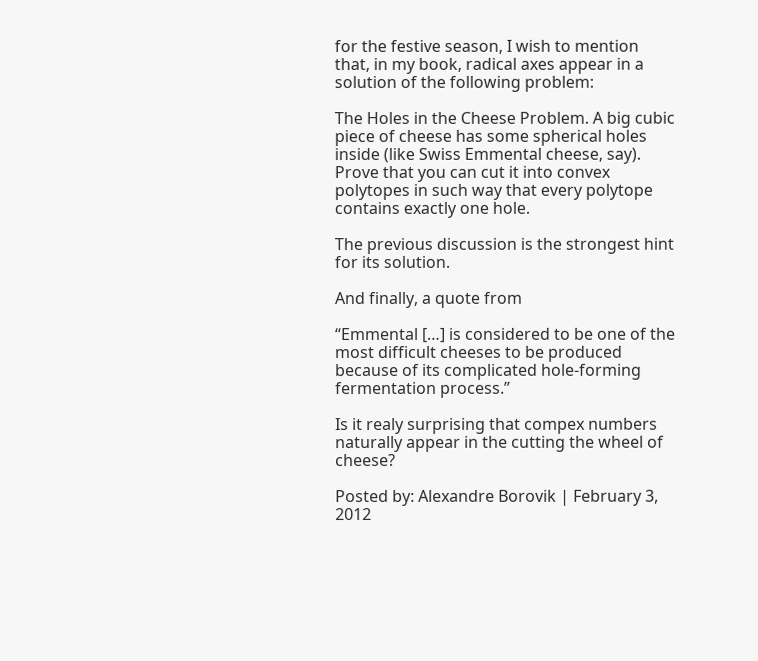for the festive season, I wish to mention that, in my book, radical axes appear in a solution of the following problem:

The Holes in the Cheese Problem. A big cubic piece of cheese has some spherical holes inside (like Swiss Emmental cheese, say). Prove that you can cut it into convex polytopes in such way that every polytope contains exactly one hole.

The previous discussion is the strongest hint for its solution.

And finally, a quote from

“Emmental […] is considered to be one of the most difficult cheeses to be produced because of its complicated hole-forming fermentation process.”

Is it realy surprising that compex numbers naturally appear in the cutting the wheel of cheese?

Posted by: Alexandre Borovik | February 3, 2012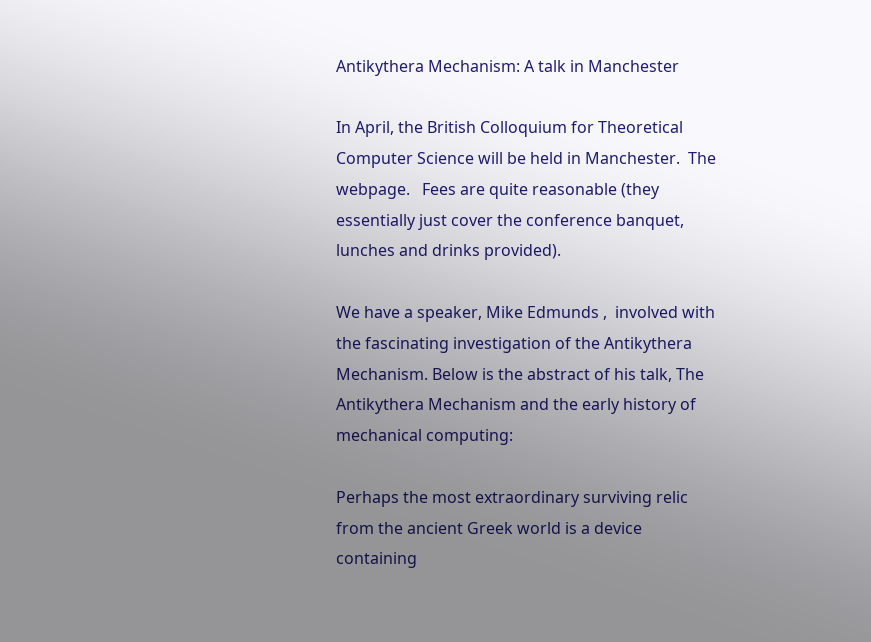Antikythera Mechanism: A talk in Manchester

In April, the British Colloquium for Theoretical Computer Science will be held in Manchester.  The webpage.   Fees are quite reasonable (they essentially just cover the conference banquet, lunches and drinks provided).

We have a speaker, Mike Edmunds ,  involved with the fascinating investigation of the Antikythera Mechanism. Below is the abstract of his talk, The Antikythera Mechanism and the early history of mechanical computing:

Perhaps the most extraordinary surviving relic from the ancient Greek world is a device containing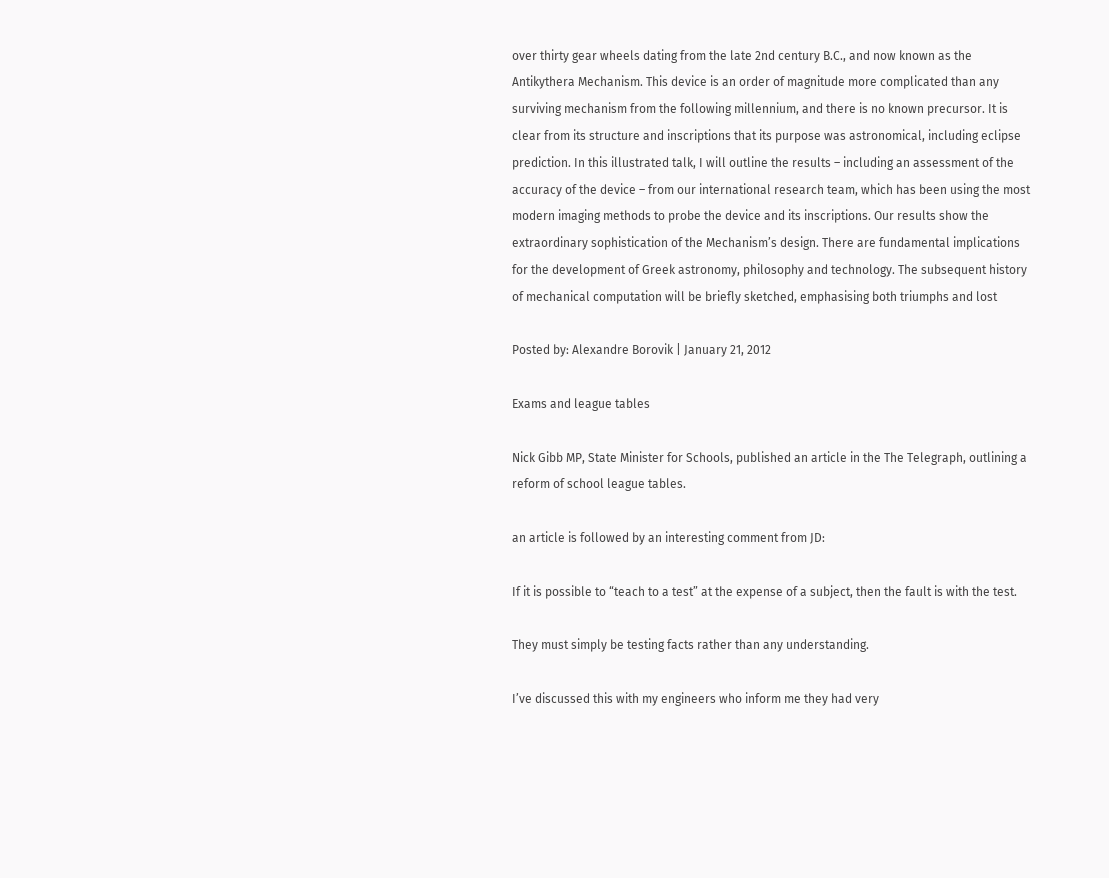over thirty gear wheels dating from the late 2nd century B.C., and now known as the Antikythera Mechanism. This device is an order of magnitude more complicated than any surviving mechanism from the following millennium, and there is no known precursor. It is clear from its structure and inscriptions that its purpose was astronomical, including eclipse prediction. In this illustrated talk, I will outline the results – including an assessment of the accuracy of the device – from our international research team, which has been using the most modern imaging methods to probe the device and its inscriptions. Our results show the extraordinary sophistication of the Mechanism’s design. There are fundamental implications for the development of Greek astronomy, philosophy and technology. The subsequent history of mechanical computation will be briefly sketched, emphasising both triumphs and lost

Posted by: Alexandre Borovik | January 21, 2012

Exams and league tables

Nick Gibb MP, State Minister for Schools, published an article in the The Telegraph, outlining a reform of school league tables.

an article is followed by an interesting comment from JD:

If it is possible to “teach to a test” at the expense of a subject, then the fault is with the test.

They must simply be testing facts rather than any understanding.

I’ve discussed this with my engineers who inform me they had very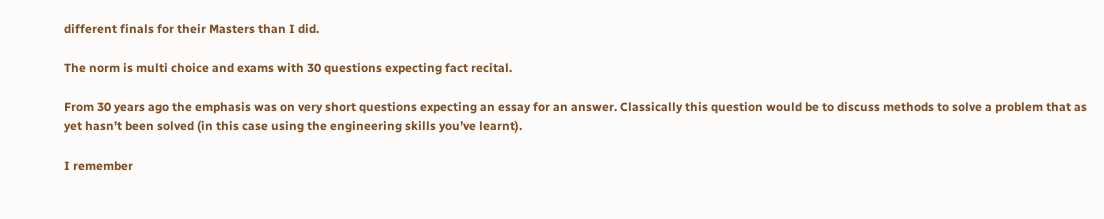different finals for their Masters than I did.

The norm is multi choice and exams with 30 questions expecting fact recital.

From 30 years ago the emphasis was on very short questions expecting an essay for an answer. Classically this question would be to discuss methods to solve a problem that as yet hasn’t been solved (in this case using the engineering skills you’ve learnt).

I remember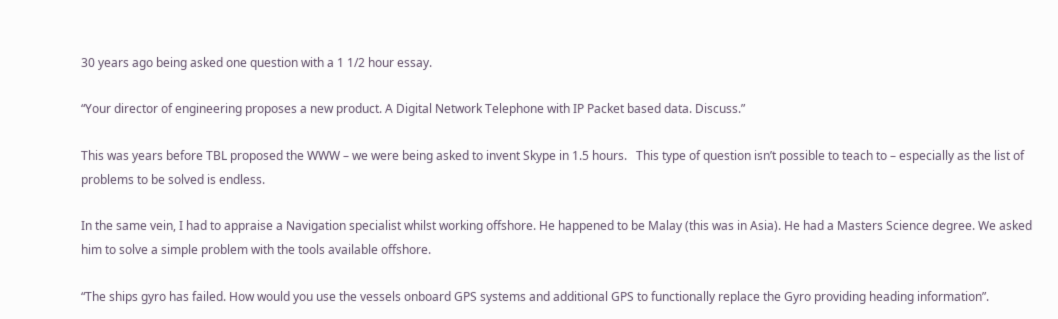30 years ago being asked one question with a 1 1/2 hour essay.

“Your director of engineering proposes a new product. A Digital Network Telephone with IP Packet based data. Discuss.”

This was years before TBL proposed the WWW – we were being asked to invent Skype in 1.5 hours.   This type of question isn’t possible to teach to – especially as the list of problems to be solved is endless.

In the same vein, I had to appraise a Navigation specialist whilst working offshore. He happened to be Malay (this was in Asia). He had a Masters Science degree. We asked him to solve a simple problem with the tools available offshore.

“The ships gyro has failed. How would you use the vessels onboard GPS systems and additional GPS to functionally replace the Gyro providing heading information”.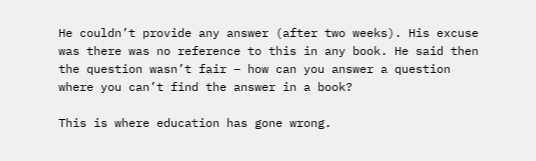He couldn’t provide any answer (after two weeks). His excuse was there was no reference to this in any book. He said then the question wasn’t fair – how can you answer a question where you can’t find the answer in a book?

This is where education has gone wrong.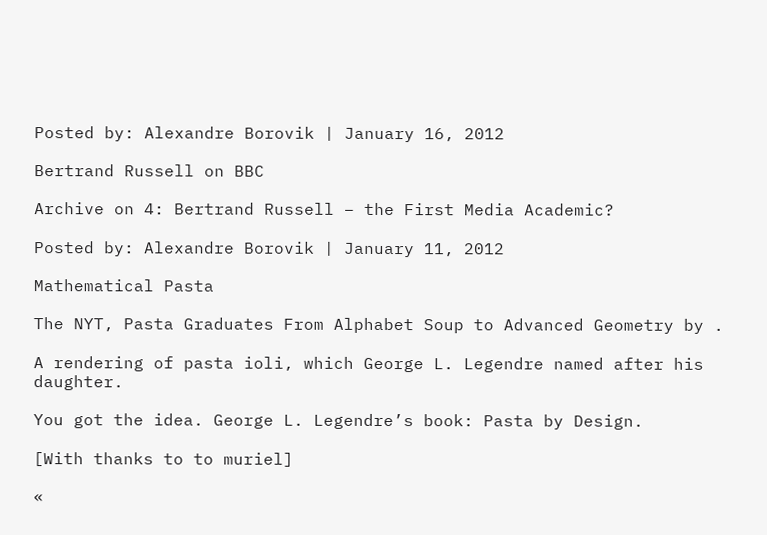Posted by: Alexandre Borovik | January 16, 2012

Bertrand Russell on BBC

Archive on 4: Bertrand Russell – the First Media Academic?

Posted by: Alexandre Borovik | January 11, 2012

Mathematical Pasta

The NYT, Pasta Graduates From Alphabet Soup to Advanced Geometry by .

A rendering of pasta ioli, which George L. Legendre named after his daughter.

You got the idea. George L. Legendre’s book: Pasta by Design.

[With thanks to to muriel]

«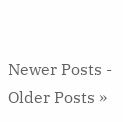Newer Posts - Older Posts »